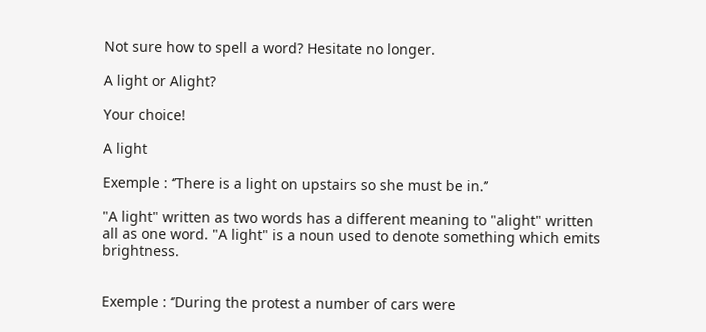Not sure how to spell a word? Hesitate no longer.

A light or Alight?

Your choice!

A light

Exemple : ‘’There is a light on upstairs so she must be in.’’

"A light" written as two words has a different meaning to "alight" written all as one word. "A light" is a noun used to denote something which emits brightness.


Exemple : ‘’During the protest a number of cars were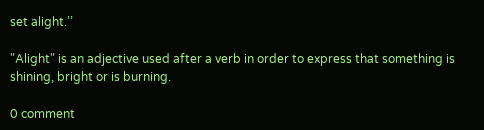set alight.’’

"Alight" is an adjective used after a verb in order to express that something is shining, bright or is burning.

0 comment